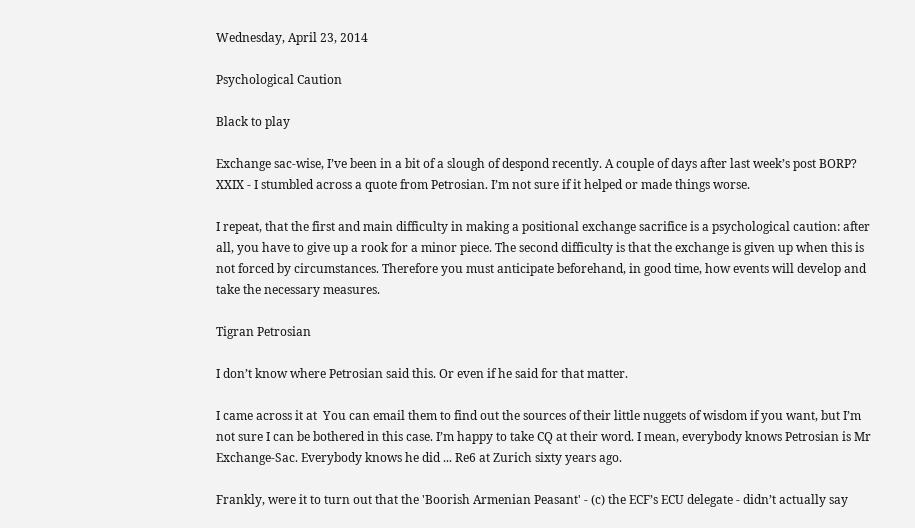Wednesday, April 23, 2014

Psychological Caution

Black to play

Exchange sac-wise, I’ve been in a bit of a slough of despond recently. A couple of days after last week’s post BORP? XXIX - I stumbled across a quote from Petrosian. I’m not sure if it helped or made things worse.

I repeat, that the first and main difficulty in making a positional exchange sacrifice is a psychological caution: after all, you have to give up a rook for a minor piece. The second difficulty is that the exchange is given up when this is not forced by circumstances. Therefore you must anticipate beforehand, in good time, how events will develop and take the necessary measures.

Tigran Petrosian

I don’t know where Petrosian said this. Or even if he said for that matter.

I came across it at  You can email them to find out the sources of their little nuggets of wisdom if you want, but I’m not sure I can be bothered in this case. I’m happy to take CQ at their word. I mean, everybody knows Petrosian is Mr Exchange-Sac. Everybody knows he did ... Re6 at Zurich sixty years ago.

Frankly, were it to turn out that the 'Boorish Armenian Peasant' - (c) the ECF’s ECU delegate - didn’t actually say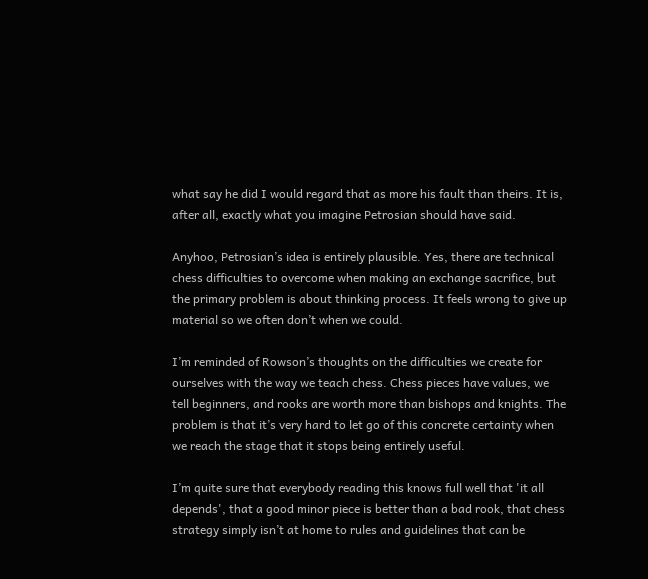what say he did I would regard that as more his fault than theirs. It is, after all, exactly what you imagine Petrosian should have said.

Anyhoo, Petrosian’s idea is entirely plausible. Yes, there are technical chess difficulties to overcome when making an exchange sacrifice, but the primary problem is about thinking process. It feels wrong to give up material so we often don’t when we could.

I’m reminded of Rowson’s thoughts on the difficulties we create for ourselves with the way we teach chess. Chess pieces have values, we tell beginners, and rooks are worth more than bishops and knights. The problem is that it’s very hard to let go of this concrete certainty when we reach the stage that it stops being entirely useful.

I’m quite sure that everybody reading this knows full well that 'it all depends', that a good minor piece is better than a bad rook, that chess strategy simply isn’t at home to rules and guidelines that can be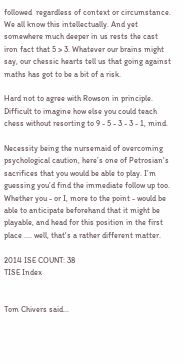followed  regardless of context or circumstance. We all know this intellectually. And yet somewhere much deeper in us rests the cast iron fact that 5 > 3. Whatever our brains might say, our chessic hearts tell us that going against maths has got to be a bit of a risk.

Hard not to agree with Rowson in principle. Difficult to imagine how else you could teach chess without resorting to 9 - 5 - 3 - 3 - 1, mind.

Necessity being the nursemaid of overcoming psychological caution, here’s one of Petrosian's sacrifices that you would be able to play. I’m guessing you’d find the immediate follow up too. Whether you - or I, more to the point - would be able to anticipate beforehand that it might be playable, and head for this position in the first place .... well, that's a rather different matter.

2014 ISE COUNT: 38
TISE Index


Tom Chivers said...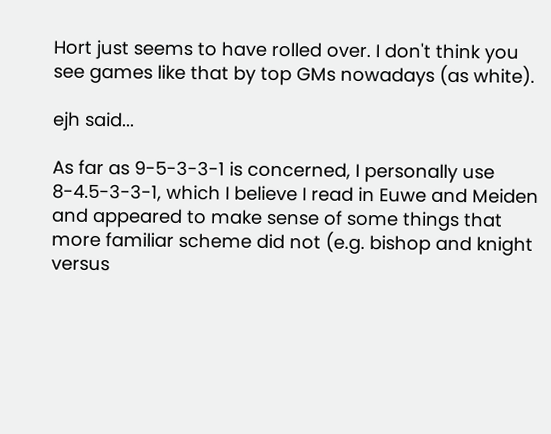Hort just seems to have rolled over. I don't think you see games like that by top GMs nowadays (as white).

ejh said...

As far as 9-5-3-3-1 is concerned, I personally use 8-4.5-3-3-1, which I believe I read in Euwe and Meiden and appeared to make sense of some things that more familiar scheme did not (e.g. bishop and knight versus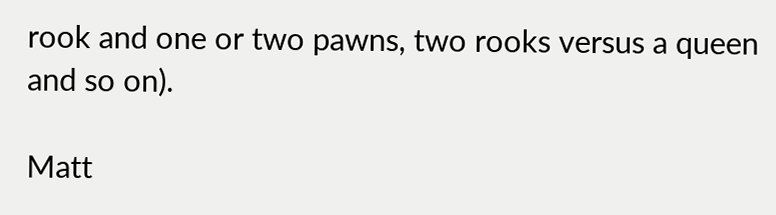rook and one or two pawns, two rooks versus a queen and so on).

Matt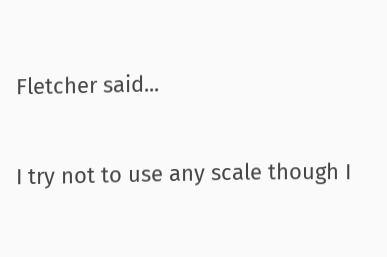Fletcher said...

I try not to use any scale though I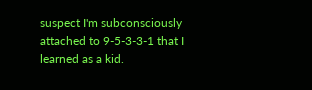suspect I'm subconsciously attached to 9-5-3-3-1 that I learned as a kid.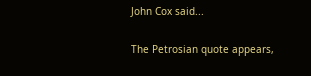John Cox said...

The Petrosian quote appears,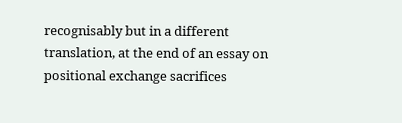recognisably but in a different translation, at the end of an essay on positional exchange sacrifices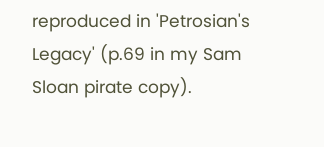reproduced in 'Petrosian's Legacy' (p.69 in my Sam Sloan pirate copy).